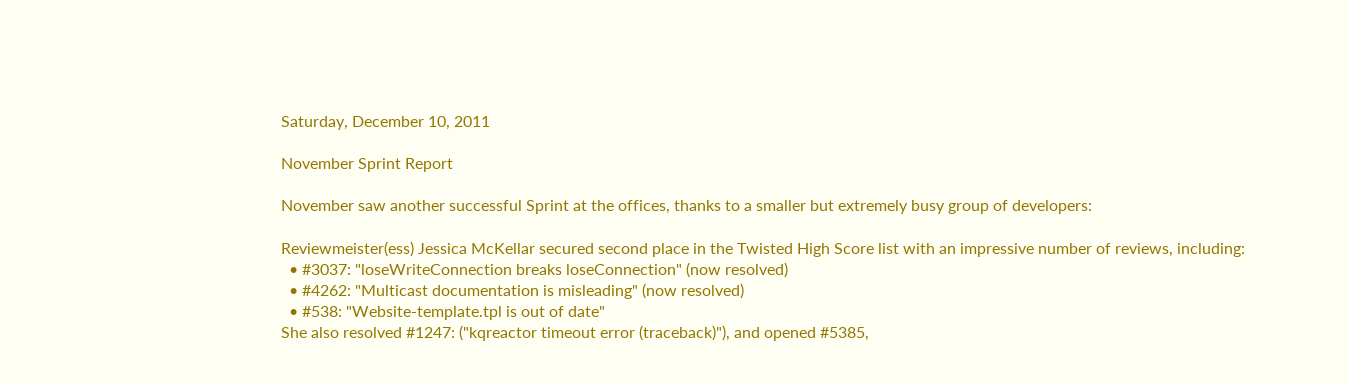Saturday, December 10, 2011

November Sprint Report

November saw another successful Sprint at the offices, thanks to a smaller but extremely busy group of developers:

Reviewmeister(ess) Jessica McKellar secured second place in the Twisted High Score list with an impressive number of reviews, including:
  • #3037: "loseWriteConnection breaks loseConnection" (now resolved)
  • #4262: "Multicast documentation is misleading" (now resolved)
  • #538: "Website-template.tpl is out of date"
She also resolved #1247: ("kqreactor timeout error (traceback)"), and opened #5385,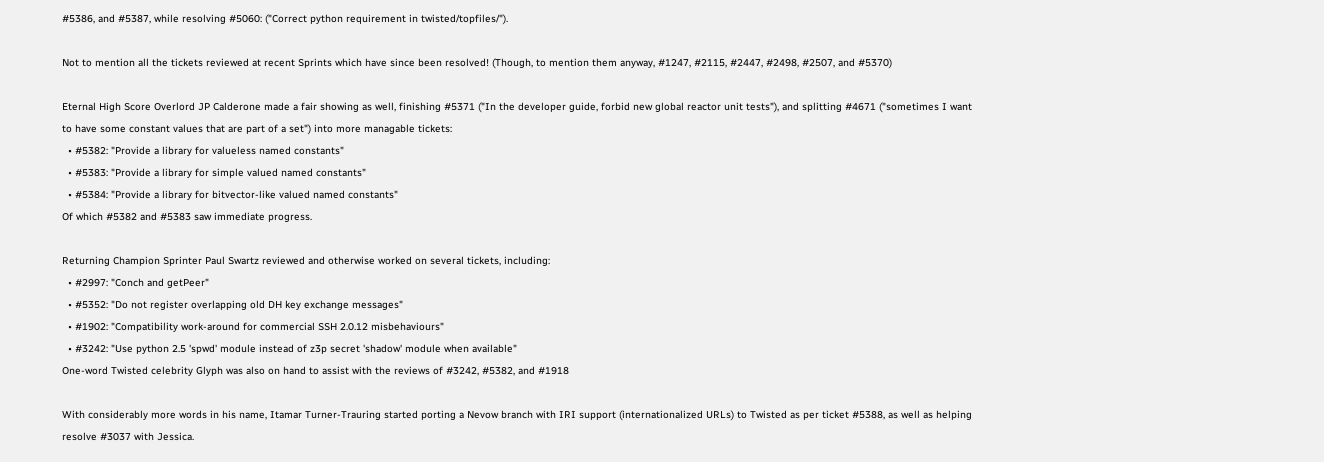#5386, and #5387, while resolving #5060: ("Correct python requirement in twisted/topfiles/").

Not to mention all the tickets reviewed at recent Sprints which have since been resolved! (Though, to mention them anyway, #1247, #2115, #2447, #2498, #2507, and #5370)

Eternal High Score Overlord JP Calderone made a fair showing as well, finishing #5371 ("In the developer guide, forbid new global reactor unit tests"), and splitting #4671 ("sometimes I want to have some constant values that are part of a set") into more managable tickets:
  • #5382: "Provide a library for valueless named constants"
  • #5383: "Provide a library for simple valued named constants"
  • #5384: "Provide a library for bitvector-like valued named constants"
Of which #5382 and #5383 saw immediate progress.

Returning Champion Sprinter Paul Swartz reviewed and otherwise worked on several tickets, including:
  • #2997: "Conch and getPeer"
  • #5352: "Do not register overlapping old DH key exchange messages"
  • #1902: "Compatibility work-around for commercial SSH 2.0.12 misbehaviours"
  • #3242: "Use python 2.5 'spwd' module instead of z3p secret 'shadow' module when available"
One-word Twisted celebrity Glyph was also on hand to assist with the reviews of #3242, #5382, and #1918

With considerably more words in his name, Itamar Turner-Trauring started porting a Nevow branch with IRI support (internationalized URLs) to Twisted as per ticket #5388, as well as helping resolve #3037 with Jessica.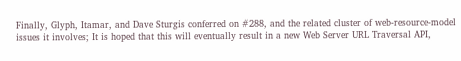Finally, Glyph, Itamar, and Dave Sturgis conferred on #288, and the related cluster of web-resource-model issues it involves; It is hoped that this will eventually result in a new Web Server URL Traversal API,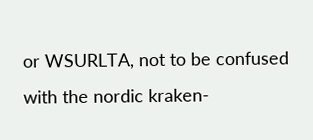or WSURLTA, not to be confused with the nordic kraken-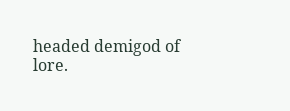headed demigod of lore.